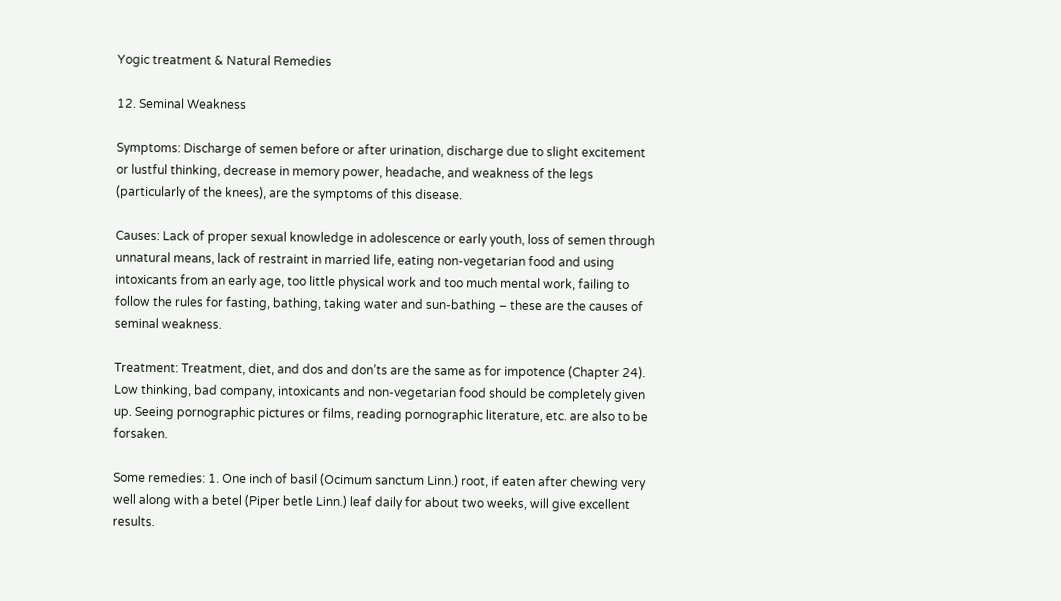Yogic treatment & Natural Remedies

12. Seminal Weakness

Symptoms: Discharge of semen before or after urination, discharge due to slight excitement or lustful thinking, decrease in memory power, headache, and weakness of the legs (particularly of the knees), are the symptoms of this disease.

Causes: Lack of proper sexual knowledge in adolescence or early youth, loss of semen through unnatural means, lack of restraint in married life, eating non-vegetarian food and using intoxicants from an early age, too little physical work and too much mental work, failing to follow the rules for fasting, bathing, taking water and sun-bathing – these are the causes of seminal weakness.

Treatment: Treatment, diet, and dos and don’ts are the same as for impotence (Chapter 24). Low thinking, bad company, intoxicants and non-vegetarian food should be completely given up. Seeing pornographic pictures or films, reading pornographic literature, etc. are also to be forsaken.

Some remedies: 1. One inch of basil (Ocimum sanctum Linn.) root, if eaten after chewing very well along with a betel (Piper betle Linn.) leaf daily for about two weeks, will give excellent results.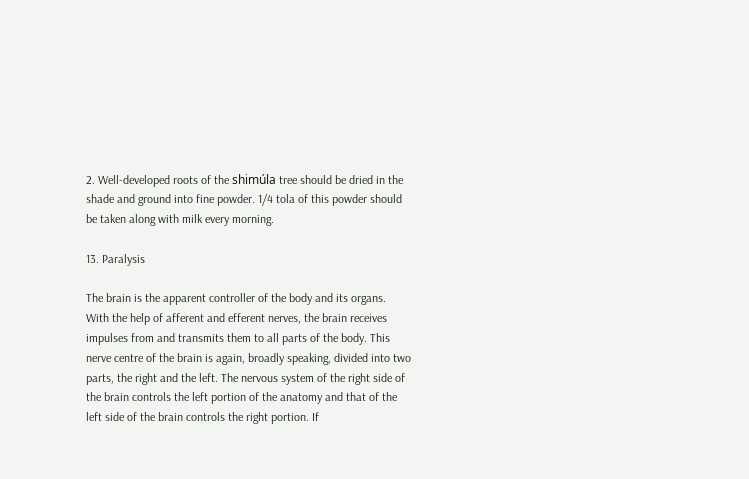2. Well-developed roots of the shimúla tree should be dried in the shade and ground into fine powder. 1/4 tola of this powder should be taken along with milk every morning.

13. Paralysis

The brain is the apparent controller of the body and its organs. With the help of afferent and efferent nerves, the brain receives impulses from and transmits them to all parts of the body. This nerve centre of the brain is again, broadly speaking, divided into two parts, the right and the left. The nervous system of the right side of the brain controls the left portion of the anatomy and that of the left side of the brain controls the right portion. If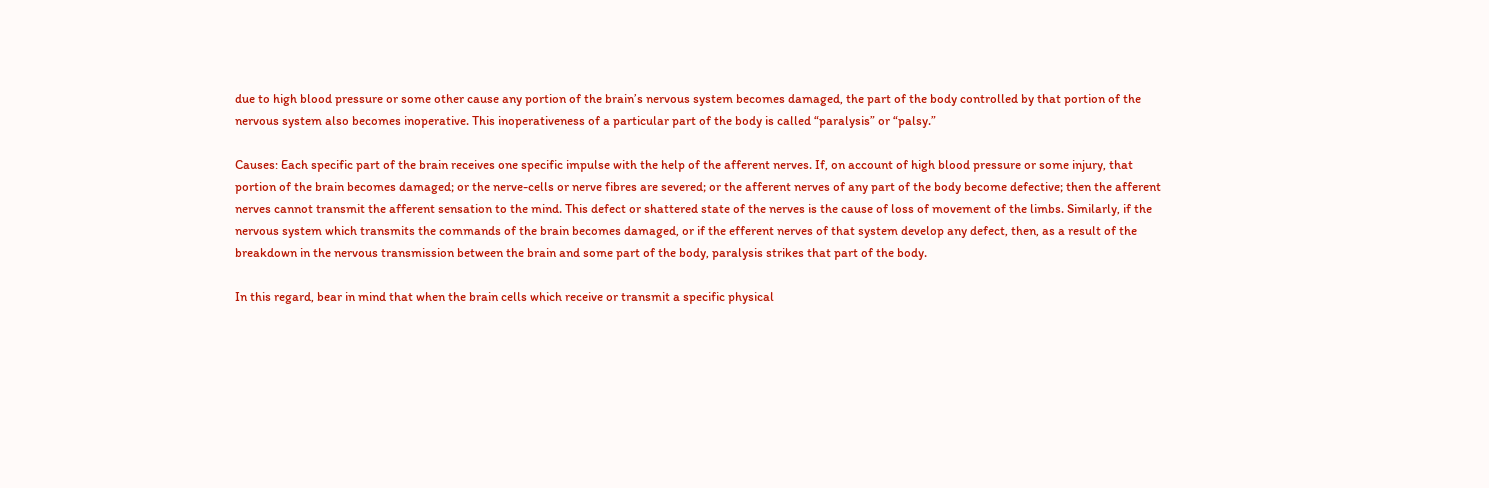due to high blood pressure or some other cause any portion of the brain’s nervous system becomes damaged, the part of the body controlled by that portion of the nervous system also becomes inoperative. This inoperativeness of a particular part of the body is called “paralysis” or “palsy.”

Causes: Each specific part of the brain receives one specific impulse with the help of the afferent nerves. If, on account of high blood pressure or some injury, that portion of the brain becomes damaged; or the nerve-cells or nerve fibres are severed; or the afferent nerves of any part of the body become defective; then the afferent nerves cannot transmit the afferent sensation to the mind. This defect or shattered state of the nerves is the cause of loss of movement of the limbs. Similarly, if the nervous system which transmits the commands of the brain becomes damaged, or if the efferent nerves of that system develop any defect, then, as a result of the breakdown in the nervous transmission between the brain and some part of the body, paralysis strikes that part of the body.

In this regard, bear in mind that when the brain cells which receive or transmit a specific physical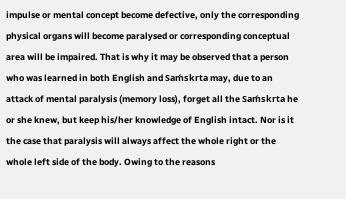impulse or mental concept become defective, only the corresponding physical organs will become paralysed or corresponding conceptual area will be impaired. That is why it may be observed that a person who was learned in both English and Saḿskrta may, due to an attack of mental paralysis (memory loss), forget all the Saḿskrta he or she knew, but keep his/her knowledge of English intact. Nor is it the case that paralysis will always affect the whole right or the whole left side of the body. Owing to the reasons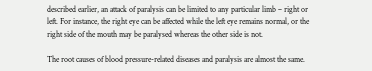described earlier, an attack of paralysis can be limited to any particular limb – right or left. For instance, the right eye can be affected while the left eye remains normal, or the right side of the mouth may be paralysed whereas the other side is not.

The root causes of blood pressure-related diseases and paralysis are almost the same.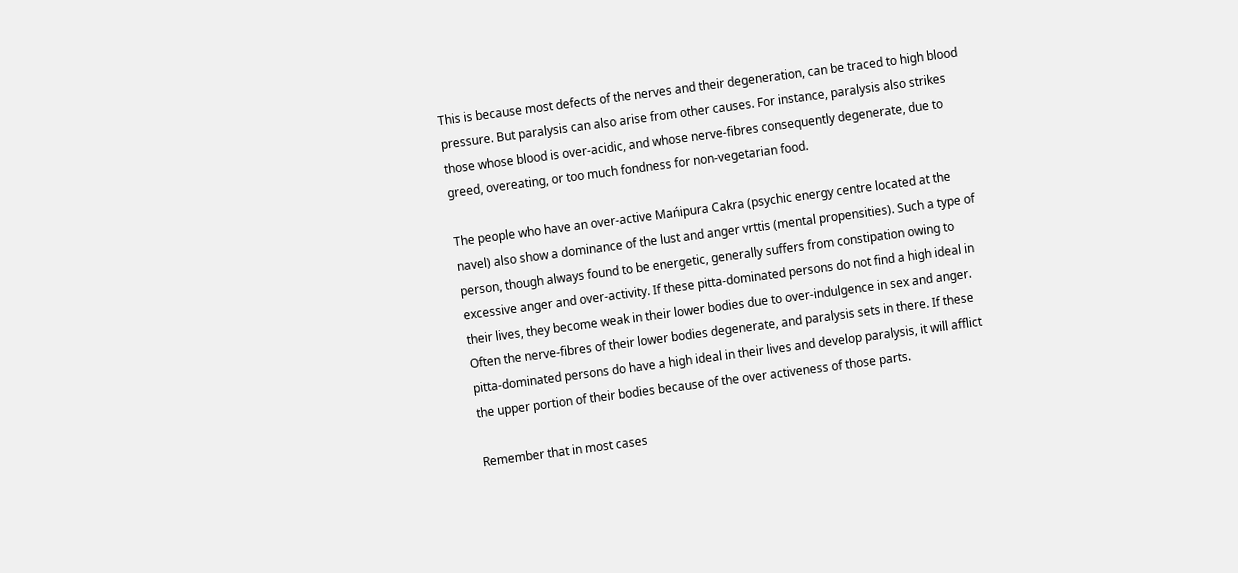This is because most defects of the nerves and their degeneration, can be traced to high blood pressure. But paralysis can also arise from other causes. For instance, paralysis also strikes those whose blood is over-acidic, and whose nerve-fibres consequently degenerate, due to greed, overeating, or too much fondness for non-vegetarian food.

The people who have an over-active Mańipura Cakra (psychic energy centre located at the navel) also show a dominance of the lust and anger vrttis (mental propensities). Such a type of person, though always found to be energetic, generally suffers from constipation owing to excessive anger and over-activity. If these pitta-dominated persons do not find a high ideal in their lives, they become weak in their lower bodies due to over-indulgence in sex and anger. Often the nerve-fibres of their lower bodies degenerate, and paralysis sets in there. If these pitta-dominated persons do have a high ideal in their lives and develop paralysis, it will afflict the upper portion of their bodies because of the over activeness of those parts.

Remember that in most cases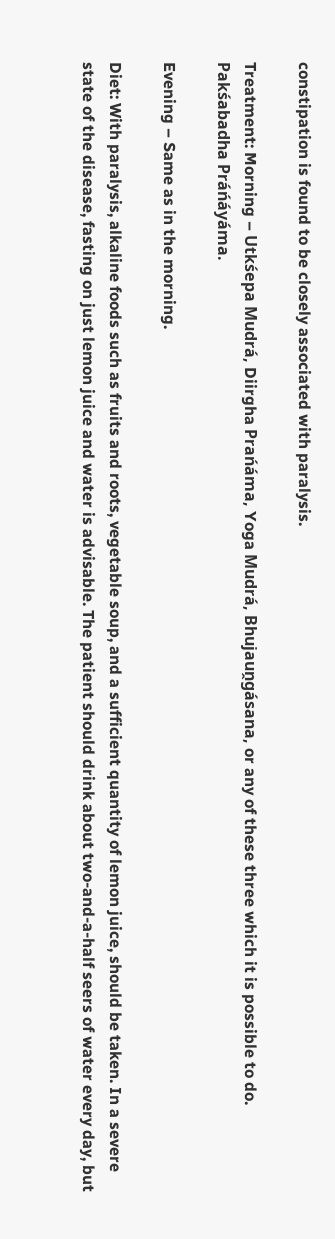constipation is found to be closely associated with paralysis.

Treatment: Morning – Utkśepa Mudrá, Diirgha Prańáma, Yoga Mudrá, Bhujauṋgásana, or any of these three which it is possible to do. Pakśabadha Práńáyáma.

Evening – Same as in the morning.

Diet: With paralysis, alkaline foods such as fruits and roots, vegetable soup, and a sufficient quantity of lemon juice, should be taken. In a severe state of the disease, fasting on just lemon juice and water is advisable. The patient should drink about two-and-a-half seers of water every day, but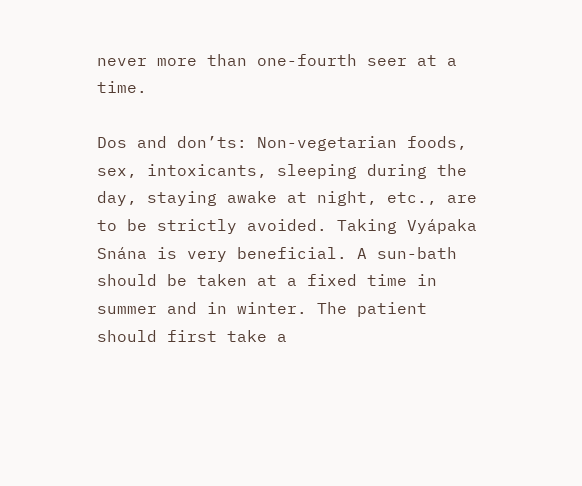never more than one-fourth seer at a time.

Dos and don’ts: Non-vegetarian foods, sex, intoxicants, sleeping during the day, staying awake at night, etc., are to be strictly avoided. Taking Vyápaka Snána is very beneficial. A sun-bath should be taken at a fixed time in summer and in winter. The patient should first take a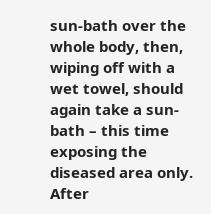sun-bath over the whole body, then, wiping off with a wet towel, should again take a sun-bath – this time exposing the diseased area only. After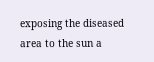exposing the diseased area to the sun a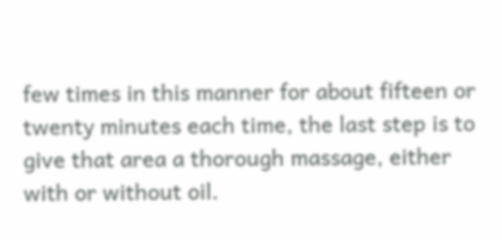few times in this manner for about fifteen or twenty minutes each time, the last step is to give that area a thorough massage, either with or without oil.